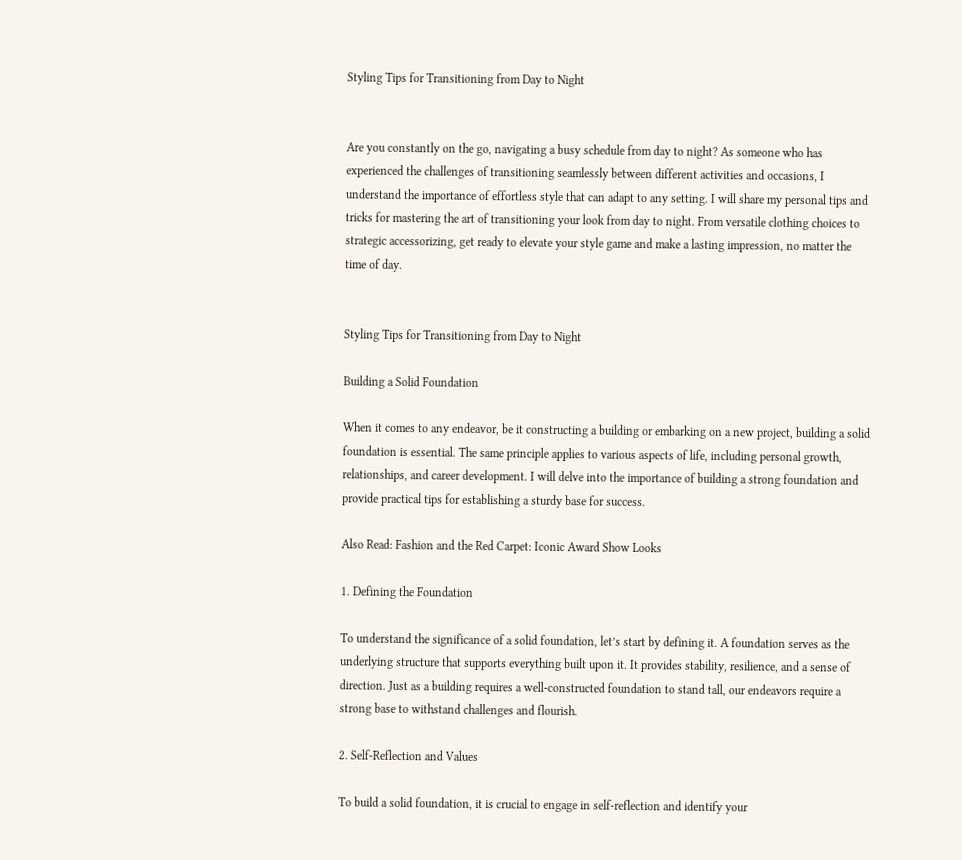Styling Tips for Transitioning from Day to Night


Are you constantly on the go, navigating a busy schedule from day to night? As someone who has experienced the challenges of transitioning seamlessly between different activities and occasions, I understand the importance of effortless style that can adapt to any setting. I will share my personal tips and tricks for mastering the art of transitioning your look from day to night. From versatile clothing choices to strategic accessorizing, get ready to elevate your style game and make a lasting impression, no matter the time of day.


Styling Tips for Transitioning from Day to Night

Building a Solid Foundation

When it comes to any endeavor, be it constructing a building or embarking on a new project, building a solid foundation is essential. The same principle applies to various aspects of life, including personal growth, relationships, and career development. I will delve into the importance of building a strong foundation and provide practical tips for establishing a sturdy base for success.

Also Read: Fashion and the Red Carpet: Iconic Award Show Looks

1. Defining the Foundation

To understand the significance of a solid foundation, let’s start by defining it. A foundation serves as the underlying structure that supports everything built upon it. It provides stability, resilience, and a sense of direction. Just as a building requires a well-constructed foundation to stand tall, our endeavors require a strong base to withstand challenges and flourish.

2. Self-Reflection and Values

To build a solid foundation, it is crucial to engage in self-reflection and identify your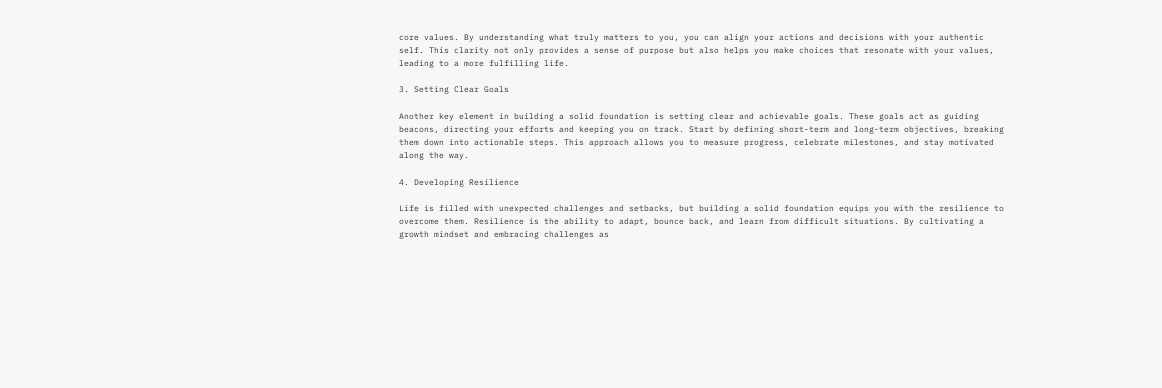core values. By understanding what truly matters to you, you can align your actions and decisions with your authentic self. This clarity not only provides a sense of purpose but also helps you make choices that resonate with your values, leading to a more fulfilling life.

3. Setting Clear Goals

Another key element in building a solid foundation is setting clear and achievable goals. These goals act as guiding beacons, directing your efforts and keeping you on track. Start by defining short-term and long-term objectives, breaking them down into actionable steps. This approach allows you to measure progress, celebrate milestones, and stay motivated along the way.

4. Developing Resilience

Life is filled with unexpected challenges and setbacks, but building a solid foundation equips you with the resilience to overcome them. Resilience is the ability to adapt, bounce back, and learn from difficult situations. By cultivating a growth mindset and embracing challenges as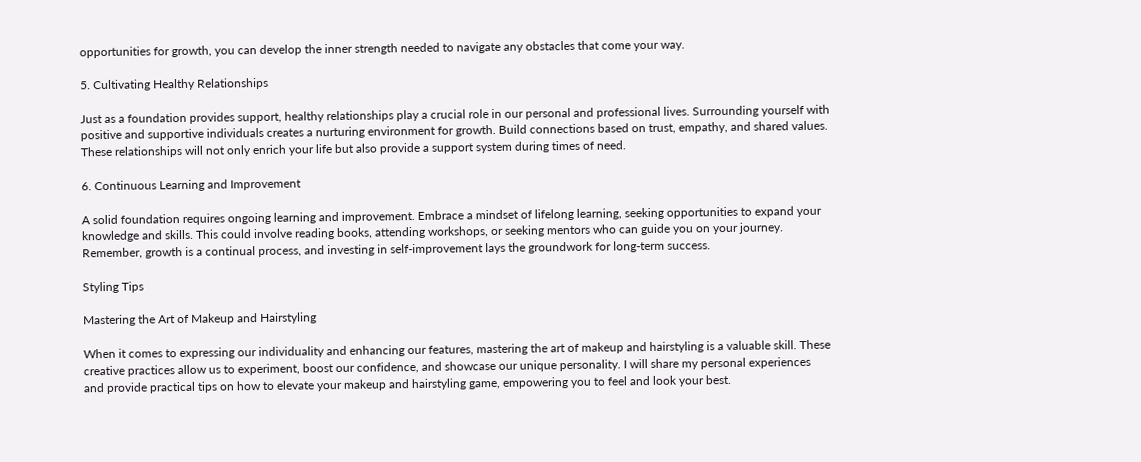opportunities for growth, you can develop the inner strength needed to navigate any obstacles that come your way.

5. Cultivating Healthy Relationships

Just as a foundation provides support, healthy relationships play a crucial role in our personal and professional lives. Surrounding yourself with positive and supportive individuals creates a nurturing environment for growth. Build connections based on trust, empathy, and shared values. These relationships will not only enrich your life but also provide a support system during times of need.

6. Continuous Learning and Improvement

A solid foundation requires ongoing learning and improvement. Embrace a mindset of lifelong learning, seeking opportunities to expand your knowledge and skills. This could involve reading books, attending workshops, or seeking mentors who can guide you on your journey. Remember, growth is a continual process, and investing in self-improvement lays the groundwork for long-term success.

Styling Tips

Mastering the Art of Makeup and Hairstyling

When it comes to expressing our individuality and enhancing our features, mastering the art of makeup and hairstyling is a valuable skill. These creative practices allow us to experiment, boost our confidence, and showcase our unique personality. I will share my personal experiences and provide practical tips on how to elevate your makeup and hairstyling game, empowering you to feel and look your best.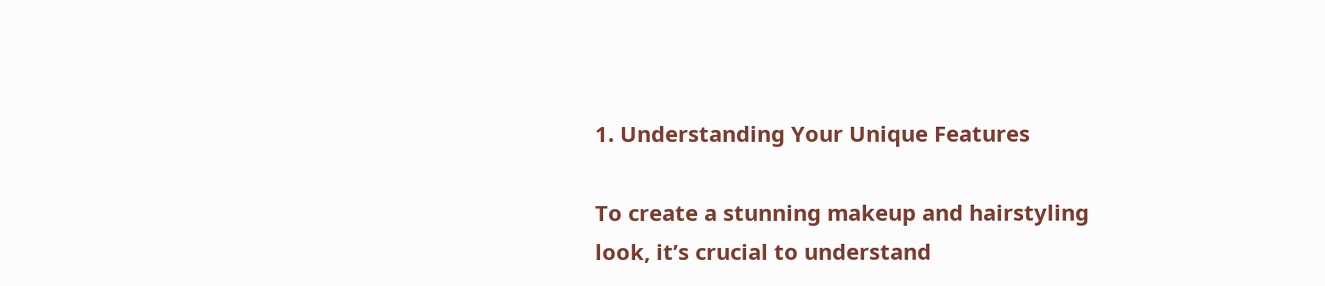1. Understanding Your Unique Features

To create a stunning makeup and hairstyling look, it’s crucial to understand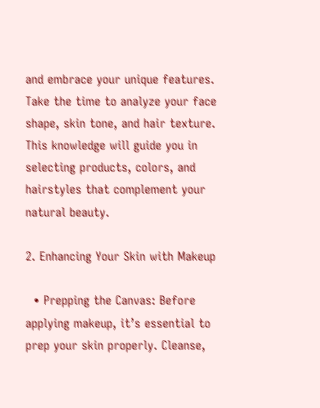and embrace your unique features. Take the time to analyze your face shape, skin tone, and hair texture. This knowledge will guide you in selecting products, colors, and hairstyles that complement your natural beauty.

2. Enhancing Your Skin with Makeup

  • Prepping the Canvas: Before applying makeup, it’s essential to prep your skin properly. Cleanse,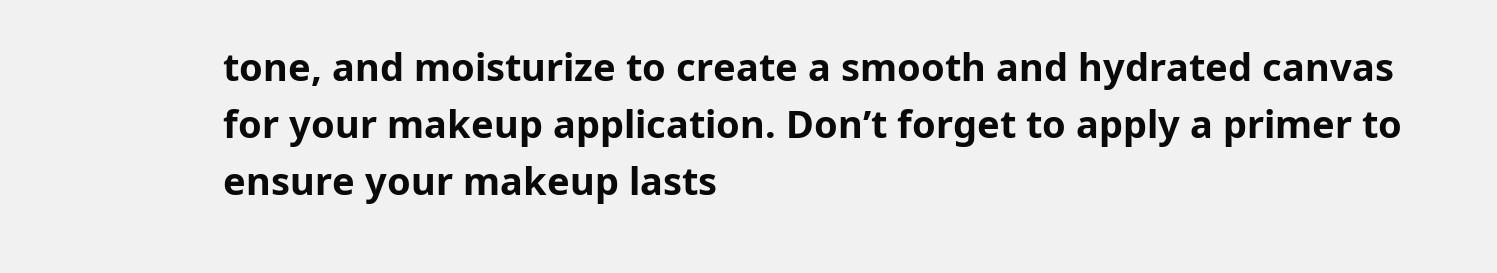tone, and moisturize to create a smooth and hydrated canvas for your makeup application. Don’t forget to apply a primer to ensure your makeup lasts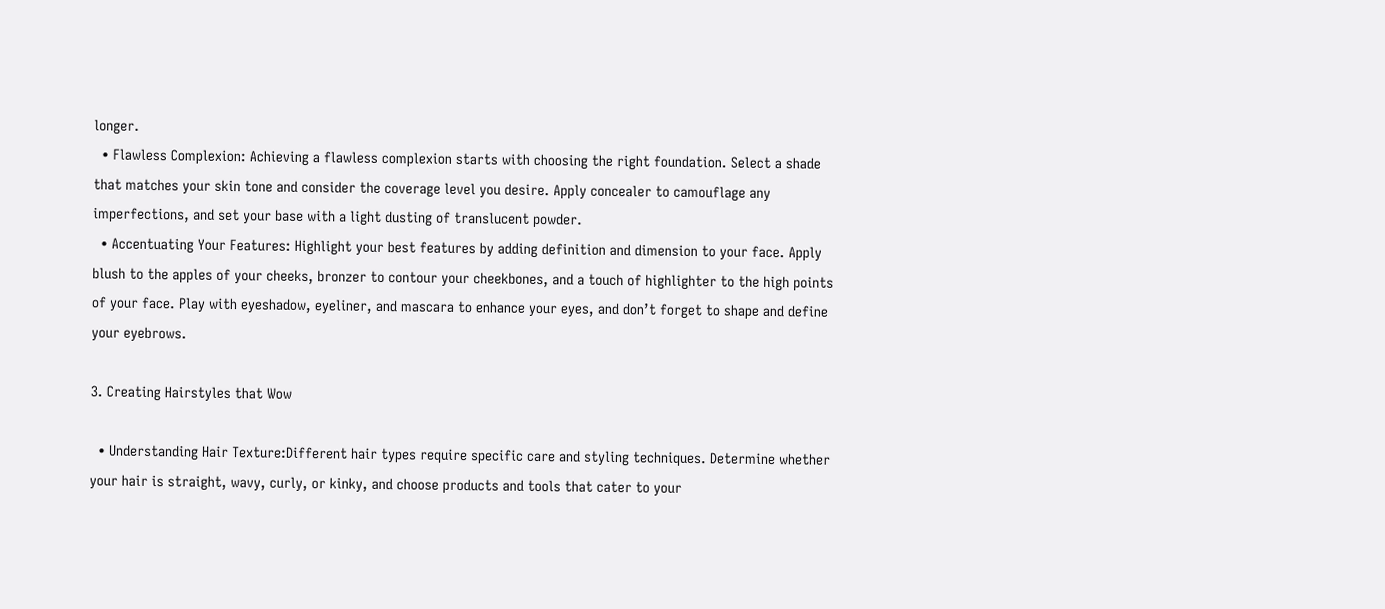longer.
  • Flawless Complexion: Achieving a flawless complexion starts with choosing the right foundation. Select a shade that matches your skin tone and consider the coverage level you desire. Apply concealer to camouflage any imperfections, and set your base with a light dusting of translucent powder.
  • Accentuating Your Features: Highlight your best features by adding definition and dimension to your face. Apply blush to the apples of your cheeks, bronzer to contour your cheekbones, and a touch of highlighter to the high points of your face. Play with eyeshadow, eyeliner, and mascara to enhance your eyes, and don’t forget to shape and define your eyebrows.

3. Creating Hairstyles that Wow

  • Understanding Hair Texture:Different hair types require specific care and styling techniques. Determine whether your hair is straight, wavy, curly, or kinky, and choose products and tools that cater to your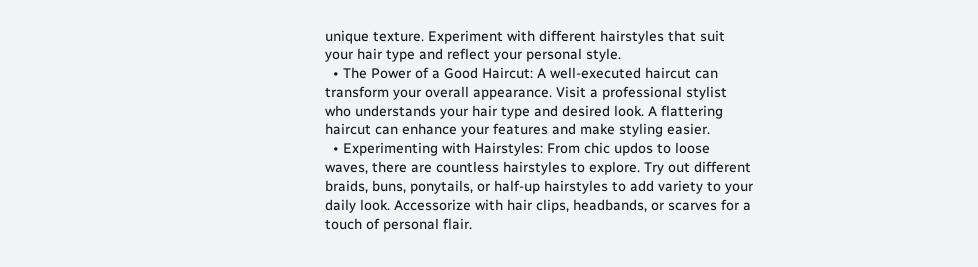unique texture. Experiment with different hairstyles that suit your hair type and reflect your personal style.
  • The Power of a Good Haircut: A well-executed haircut can transform your overall appearance. Visit a professional stylist who understands your hair type and desired look. A flattering haircut can enhance your features and make styling easier.
  • Experimenting with Hairstyles: From chic updos to loose waves, there are countless hairstyles to explore. Try out different braids, buns, ponytails, or half-up hairstyles to add variety to your daily look. Accessorize with hair clips, headbands, or scarves for a touch of personal flair.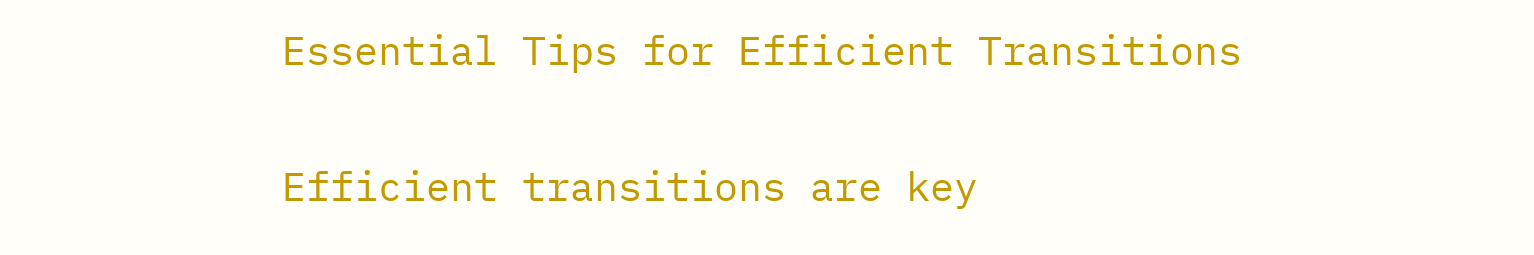Essential Tips for Efficient Transitions

Efficient transitions are key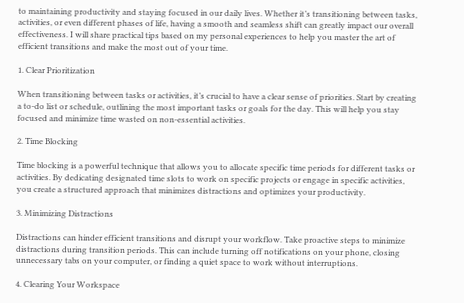to maintaining productivity and staying focused in our daily lives. Whether it’s transitioning between tasks, activities, or even different phases of life, having a smooth and seamless shift can greatly impact our overall effectiveness. I will share practical tips based on my personal experiences to help you master the art of efficient transitions and make the most out of your time.

1. Clear Prioritization

When transitioning between tasks or activities, it’s crucial to have a clear sense of priorities. Start by creating a to-do list or schedule, outlining the most important tasks or goals for the day. This will help you stay focused and minimize time wasted on non-essential activities.

2. Time Blocking

Time blocking is a powerful technique that allows you to allocate specific time periods for different tasks or activities. By dedicating designated time slots to work on specific projects or engage in specific activities, you create a structured approach that minimizes distractions and optimizes your productivity.

3. Minimizing Distractions

Distractions can hinder efficient transitions and disrupt your workflow. Take proactive steps to minimize distractions during transition periods. This can include turning off notifications on your phone, closing unnecessary tabs on your computer, or finding a quiet space to work without interruptions.

4. Clearing Your Workspace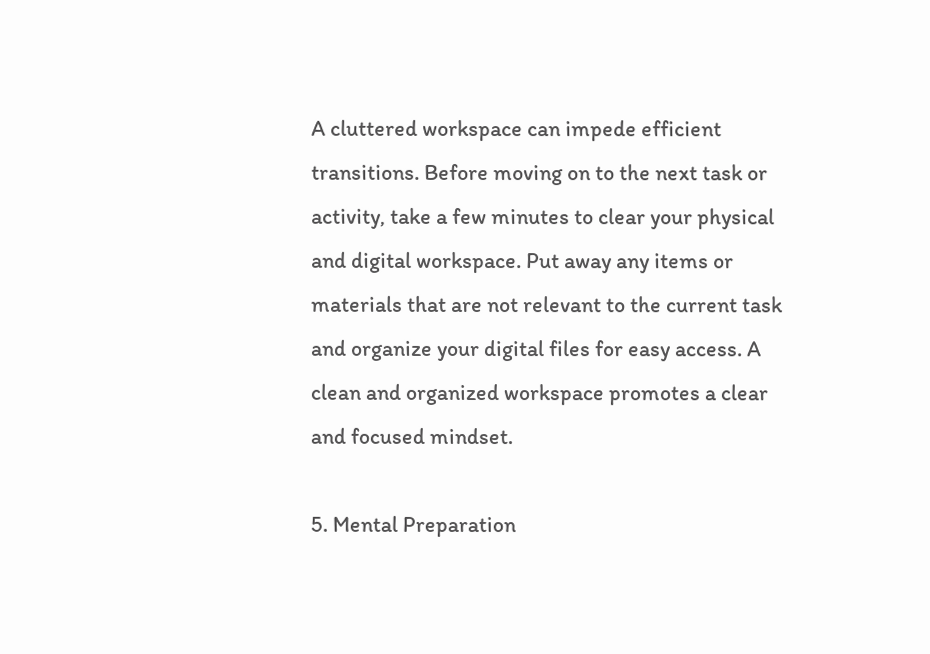A cluttered workspace can impede efficient transitions. Before moving on to the next task or activity, take a few minutes to clear your physical and digital workspace. Put away any items or materials that are not relevant to the current task and organize your digital files for easy access. A clean and organized workspace promotes a clear and focused mindset.

5. Mental Preparation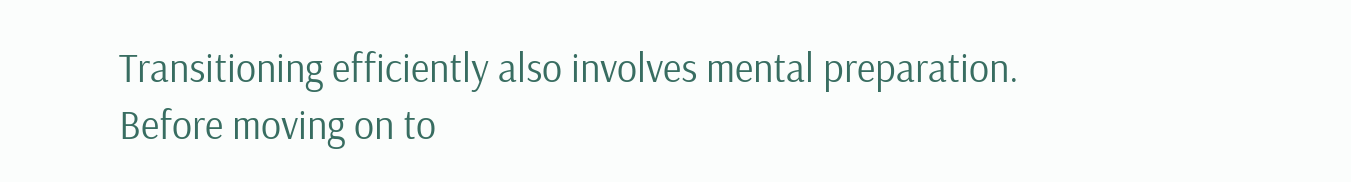Transitioning efficiently also involves mental preparation. Before moving on to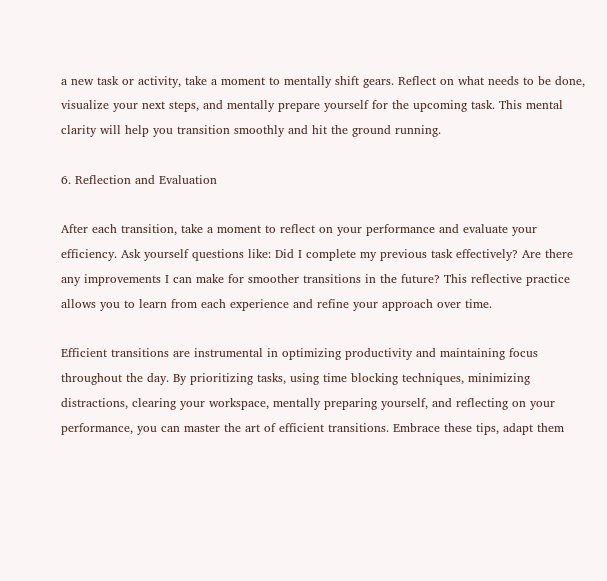a new task or activity, take a moment to mentally shift gears. Reflect on what needs to be done, visualize your next steps, and mentally prepare yourself for the upcoming task. This mental clarity will help you transition smoothly and hit the ground running.

6. Reflection and Evaluation

After each transition, take a moment to reflect on your performance and evaluate your efficiency. Ask yourself questions like: Did I complete my previous task effectively? Are there any improvements I can make for smoother transitions in the future? This reflective practice allows you to learn from each experience and refine your approach over time.

Efficient transitions are instrumental in optimizing productivity and maintaining focus throughout the day. By prioritizing tasks, using time blocking techniques, minimizing distractions, clearing your workspace, mentally preparing yourself, and reflecting on your performance, you can master the art of efficient transitions. Embrace these tips, adapt them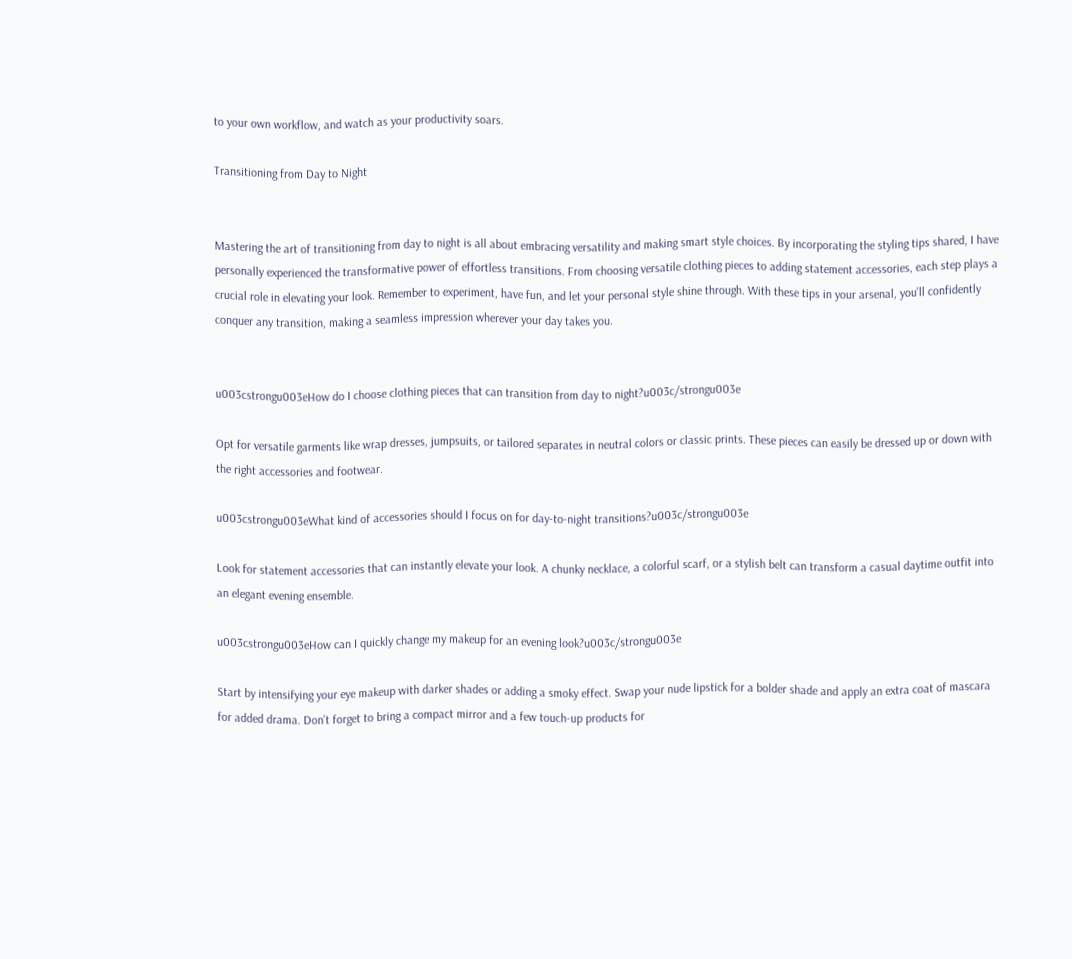to your own workflow, and watch as your productivity soars.

Transitioning from Day to Night


Mastering the art of transitioning from day to night is all about embracing versatility and making smart style choices. By incorporating the styling tips shared, I have personally experienced the transformative power of effortless transitions. From choosing versatile clothing pieces to adding statement accessories, each step plays a crucial role in elevating your look. Remember to experiment, have fun, and let your personal style shine through. With these tips in your arsenal, you’ll confidently conquer any transition, making a seamless impression wherever your day takes you.


u003cstrongu003eHow do I choose clothing pieces that can transition from day to night?u003c/strongu003e

Opt for versatile garments like wrap dresses, jumpsuits, or tailored separates in neutral colors or classic prints. These pieces can easily be dressed up or down with the right accessories and footwear.

u003cstrongu003eWhat kind of accessories should I focus on for day-to-night transitions?u003c/strongu003e

Look for statement accessories that can instantly elevate your look. A chunky necklace, a colorful scarf, or a stylish belt can transform a casual daytime outfit into an elegant evening ensemble.

u003cstrongu003eHow can I quickly change my makeup for an evening look?u003c/strongu003e

Start by intensifying your eye makeup with darker shades or adding a smoky effect. Swap your nude lipstick for a bolder shade and apply an extra coat of mascara for added drama. Don’t forget to bring a compact mirror and a few touch-up products for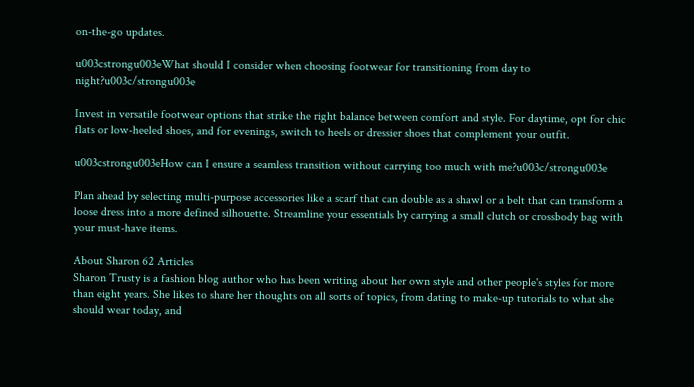on-the-go updates.

u003cstrongu003eWhat should I consider when choosing footwear for transitioning from day to night?u003c/strongu003e

Invest in versatile footwear options that strike the right balance between comfort and style. For daytime, opt for chic flats or low-heeled shoes, and for evenings, switch to heels or dressier shoes that complement your outfit.

u003cstrongu003eHow can I ensure a seamless transition without carrying too much with me?u003c/strongu003e

Plan ahead by selecting multi-purpose accessories like a scarf that can double as a shawl or a belt that can transform a loose dress into a more defined silhouette. Streamline your essentials by carrying a small clutch or crossbody bag with your must-have items.

About Sharon 62 Articles
Sharon Trusty is a fashion blog author who has been writing about her own style and other people's styles for more than eight years. She likes to share her thoughts on all sorts of topics, from dating to make-up tutorials to what she should wear today, and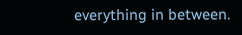everything in between.